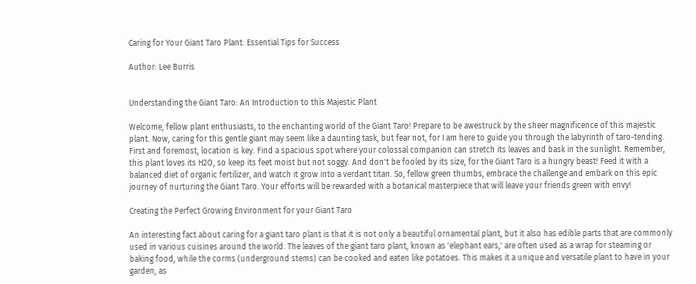Caring for Your Giant Taro Plant: Essential Tips for Success

Author: Lee Burris


Understanding the Giant Taro: An Introduction to this Majestic Plant

Welcome, fellow plant enthusiasts, to the enchanting world of the Giant Taro! Prepare to be awestruck by the sheer magnificence of this majestic plant. Now, caring for this gentle giant may seem like a daunting task, but fear not, for I am here to guide you through the labyrinth of taro-tending. First and foremost, location is key. Find a spacious spot where your colossal companion can stretch its leaves and bask in the sunlight. Remember, this plant loves its H2O, so keep its feet moist but not soggy. And don't be fooled by its size, for the Giant Taro is a hungry beast! Feed it with a balanced diet of organic fertilizer, and watch it grow into a verdant titan. So, fellow green thumbs, embrace the challenge and embark on this epic journey of nurturing the Giant Taro. Your efforts will be rewarded with a botanical masterpiece that will leave your friends green with envy!

Creating the Perfect Growing Environment for your Giant Taro

An interesting fact about caring for a giant taro plant is that it is not only a beautiful ornamental plant, but it also has edible parts that are commonly used in various cuisines around the world. The leaves of the giant taro plant, known as 'elephant ears,' are often used as a wrap for steaming or baking food, while the corms (underground stems) can be cooked and eaten like potatoes. This makes it a unique and versatile plant to have in your garden, as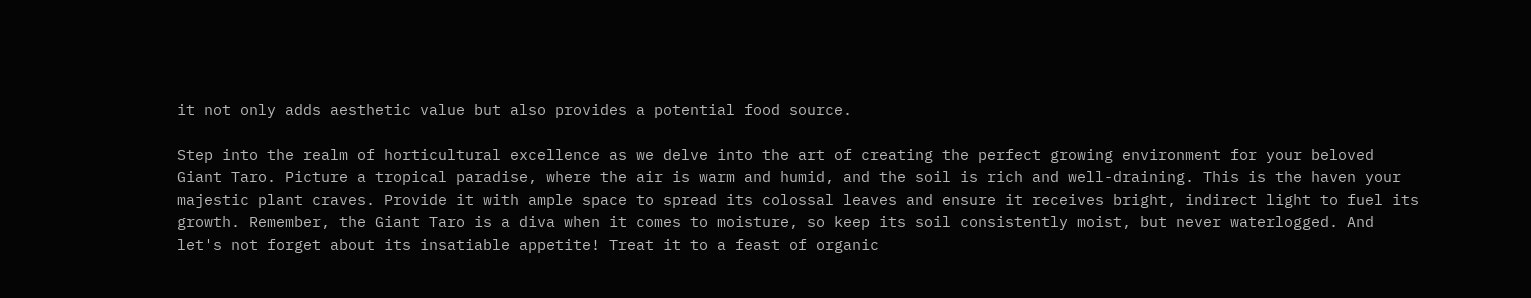it not only adds aesthetic value but also provides a potential food source.

Step into the realm of horticultural excellence as we delve into the art of creating the perfect growing environment for your beloved Giant Taro. Picture a tropical paradise, where the air is warm and humid, and the soil is rich and well-draining. This is the haven your majestic plant craves. Provide it with ample space to spread its colossal leaves and ensure it receives bright, indirect light to fuel its growth. Remember, the Giant Taro is a diva when it comes to moisture, so keep its soil consistently moist, but never waterlogged. And let's not forget about its insatiable appetite! Treat it to a feast of organic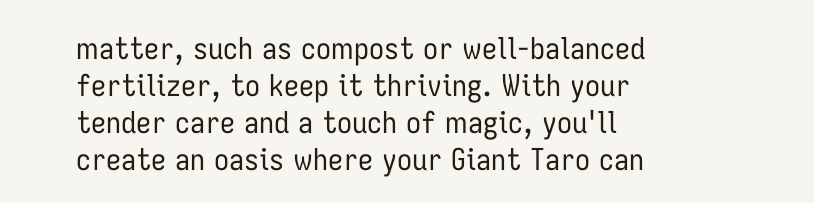matter, such as compost or well-balanced fertilizer, to keep it thriving. With your tender care and a touch of magic, you'll create an oasis where your Giant Taro can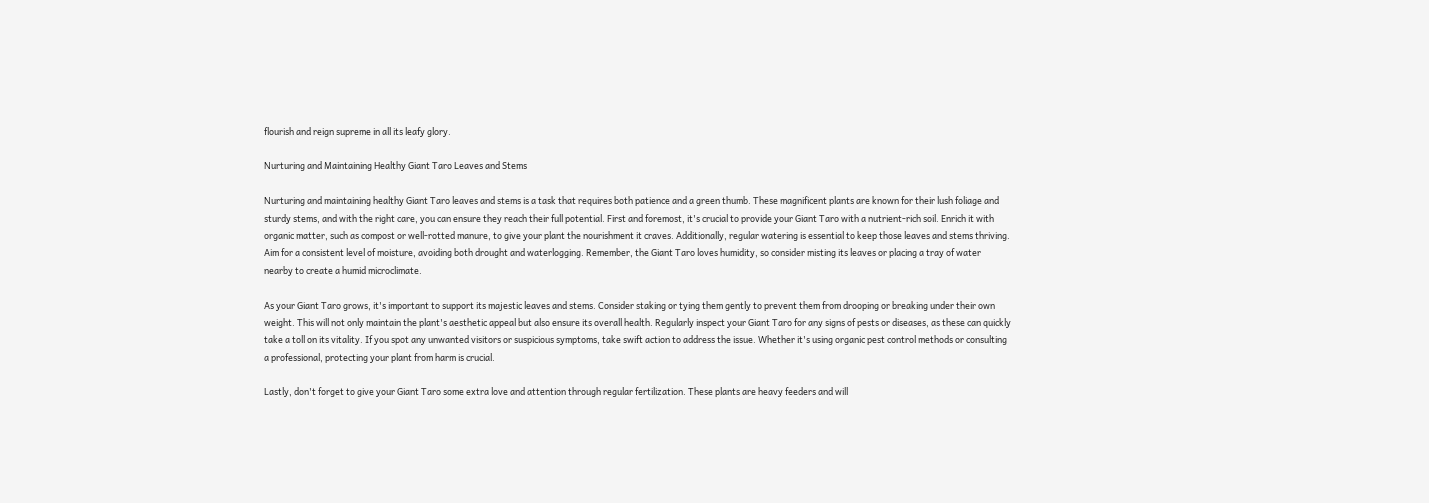flourish and reign supreme in all its leafy glory.

Nurturing and Maintaining Healthy Giant Taro Leaves and Stems

Nurturing and maintaining healthy Giant Taro leaves and stems is a task that requires both patience and a green thumb. These magnificent plants are known for their lush foliage and sturdy stems, and with the right care, you can ensure they reach their full potential. First and foremost, it's crucial to provide your Giant Taro with a nutrient-rich soil. Enrich it with organic matter, such as compost or well-rotted manure, to give your plant the nourishment it craves. Additionally, regular watering is essential to keep those leaves and stems thriving. Aim for a consistent level of moisture, avoiding both drought and waterlogging. Remember, the Giant Taro loves humidity, so consider misting its leaves or placing a tray of water nearby to create a humid microclimate.

As your Giant Taro grows, it's important to support its majestic leaves and stems. Consider staking or tying them gently to prevent them from drooping or breaking under their own weight. This will not only maintain the plant's aesthetic appeal but also ensure its overall health. Regularly inspect your Giant Taro for any signs of pests or diseases, as these can quickly take a toll on its vitality. If you spot any unwanted visitors or suspicious symptoms, take swift action to address the issue. Whether it's using organic pest control methods or consulting a professional, protecting your plant from harm is crucial.

Lastly, don't forget to give your Giant Taro some extra love and attention through regular fertilization. These plants are heavy feeders and will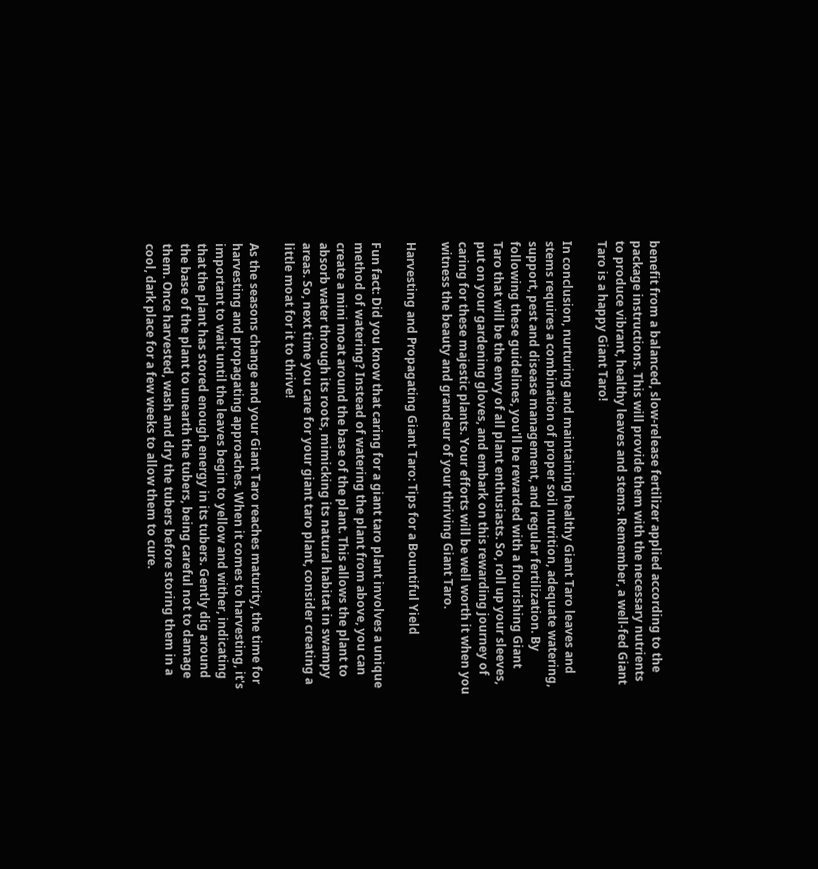benefit from a balanced, slow-release fertilizer applied according to the package instructions. This will provide them with the necessary nutrients to produce vibrant, healthy leaves and stems. Remember, a well-fed Giant Taro is a happy Giant Taro!

In conclusion, nurturing and maintaining healthy Giant Taro leaves and stems requires a combination of proper soil nutrition, adequate watering, support, pest and disease management, and regular fertilization. By following these guidelines, you'll be rewarded with a flourishing Giant Taro that will be the envy of all plant enthusiasts. So, roll up your sleeves, put on your gardening gloves, and embark on this rewarding journey of caring for these majestic plants. Your efforts will be well worth it when you witness the beauty and grandeur of your thriving Giant Taro.

Harvesting and Propagating Giant Taro: Tips for a Bountiful Yield

Fun fact: Did you know that caring for a giant taro plant involves a unique method of watering? Instead of watering the plant from above, you can create a mini moat around the base of the plant. This allows the plant to absorb water through its roots, mimicking its natural habitat in swampy areas. So, next time you care for your giant taro plant, consider creating a little moat for it to thrive!

As the seasons change and your Giant Taro reaches maturity, the time for harvesting and propagating approaches. When it comes to harvesting, it's important to wait until the leaves begin to yellow and wither, indicating that the plant has stored enough energy in its tubers. Gently dig around the base of the plant to unearth the tubers, being careful not to damage them. Once harvested, wash and dry the tubers before storing them in a cool, dark place for a few weeks to allow them to cure.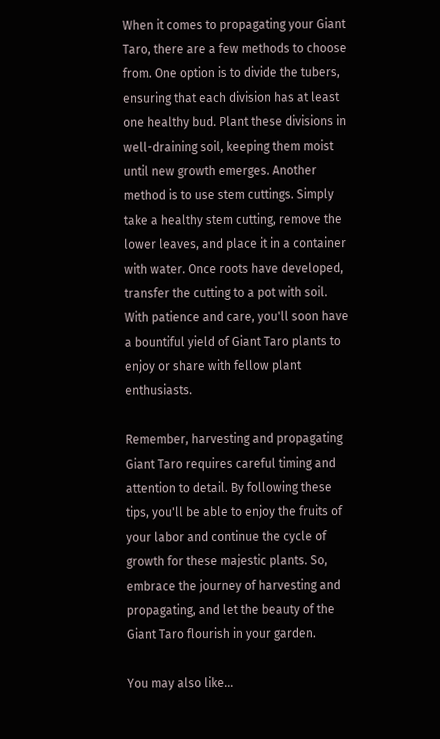When it comes to propagating your Giant Taro, there are a few methods to choose from. One option is to divide the tubers, ensuring that each division has at least one healthy bud. Plant these divisions in well-draining soil, keeping them moist until new growth emerges. Another method is to use stem cuttings. Simply take a healthy stem cutting, remove the lower leaves, and place it in a container with water. Once roots have developed, transfer the cutting to a pot with soil. With patience and care, you'll soon have a bountiful yield of Giant Taro plants to enjoy or share with fellow plant enthusiasts.

Remember, harvesting and propagating Giant Taro requires careful timing and attention to detail. By following these tips, you'll be able to enjoy the fruits of your labor and continue the cycle of growth for these majestic plants. So, embrace the journey of harvesting and propagating, and let the beauty of the Giant Taro flourish in your garden.

You may also like...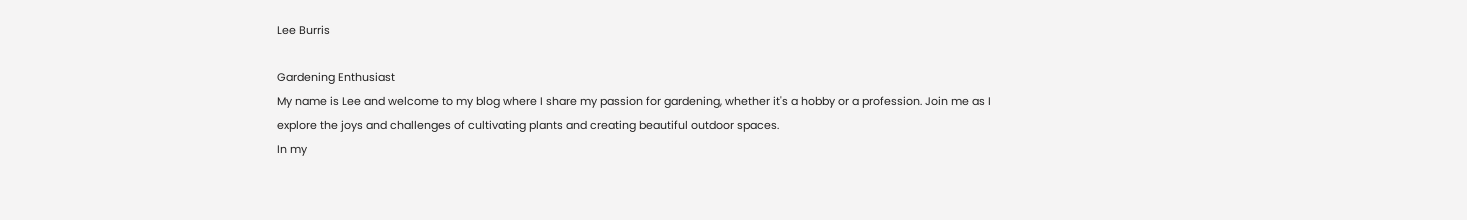Lee Burris

Gardening Enthusiast
My name is Lee and welcome to my blog where I share my passion for gardening, whether it's a hobby or a profession. Join me as I explore the joys and challenges of cultivating plants and creating beautiful outdoor spaces.
In my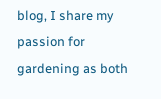blog, I share my passion for gardening as both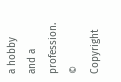a hobby and a profession.
© Copyright